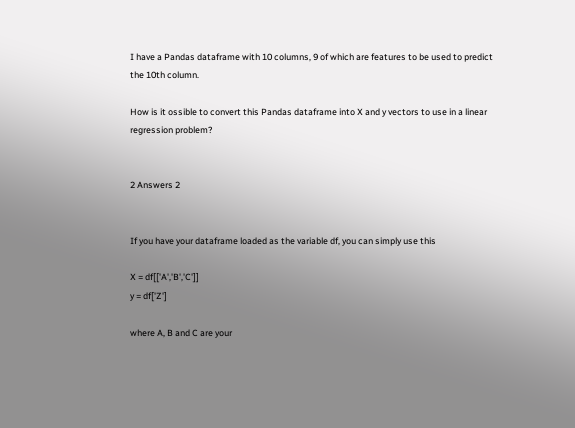I have a Pandas dataframe with 10 columns, 9 of which are features to be used to predict the 10th column.

How is it ossible to convert this Pandas dataframe into X and y vectors to use in a linear regression problem?


2 Answers 2


If you have your dataframe loaded as the variable df, you can simply use this

X = df[['A','B','C']]
y = df['Z']

where A, B and C are your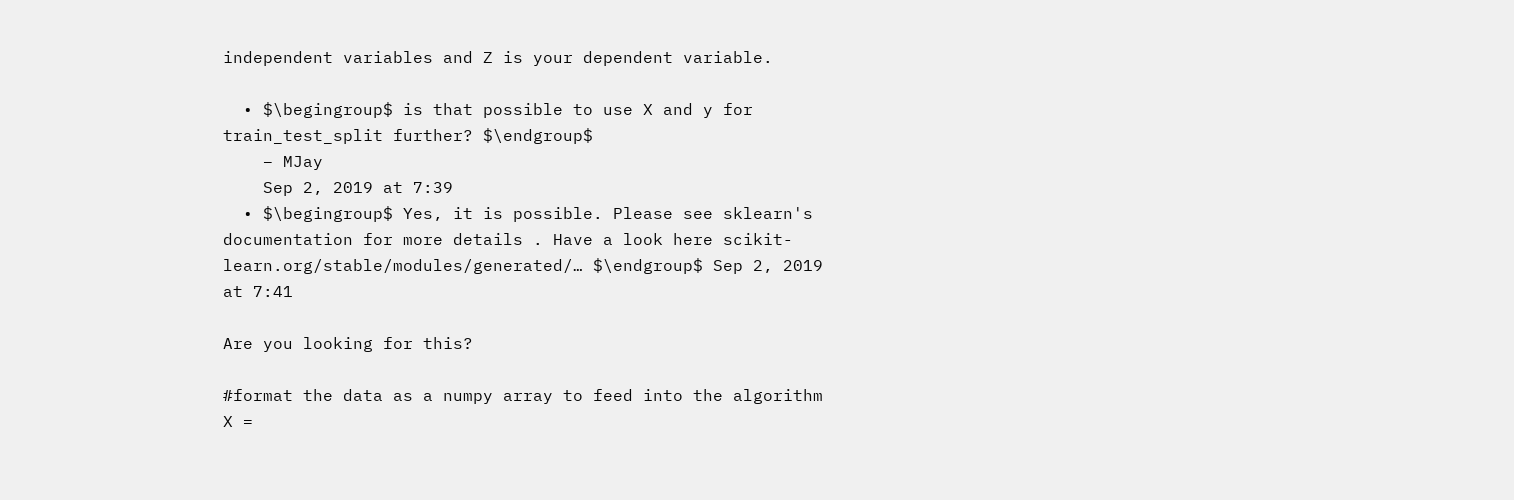independent variables and Z is your dependent variable.

  • $\begingroup$ is that possible to use X and y for train_test_split further? $\endgroup$
    – MJay
    Sep 2, 2019 at 7:39
  • $\begingroup$ Yes, it is possible. Please see sklearn's documentation for more details . Have a look here scikit-learn.org/stable/modules/generated/… $\endgroup$ Sep 2, 2019 at 7:41

Are you looking for this?

#format the data as a numpy array to feed into the algorithm
X =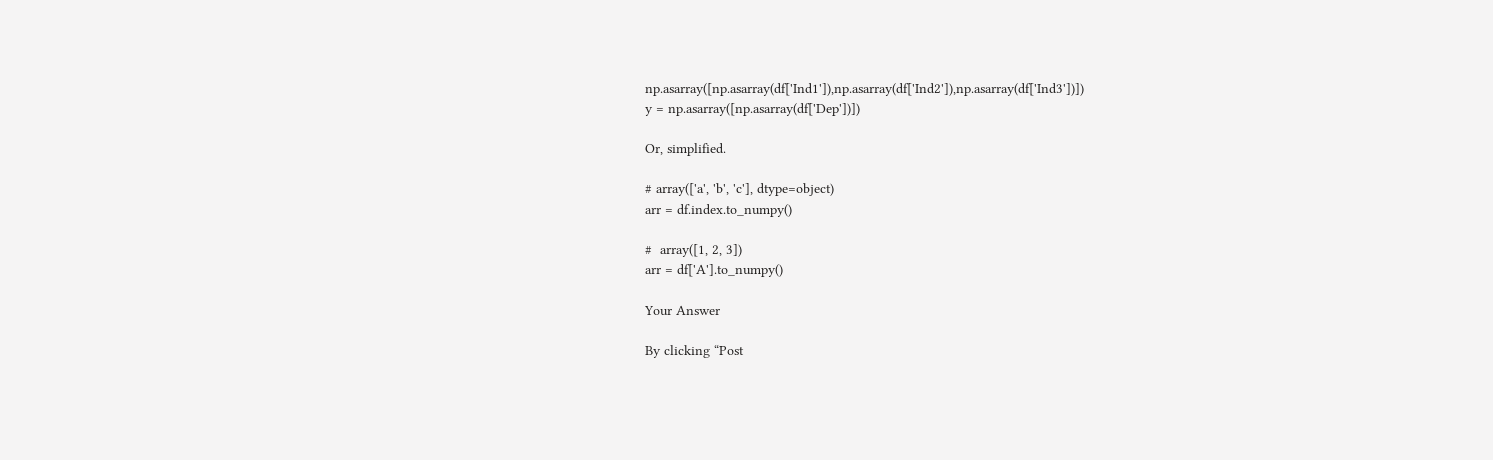np.asarray([np.asarray(df['Ind1']),np.asarray(df['Ind2']),np.asarray(df['Ind3'])])
y = np.asarray([np.asarray(df['Dep'])])

Or, simplified.

# array(['a', 'b', 'c'], dtype=object)
arr = df.index.to_numpy()

#  array([1, 2, 3])
arr = df['A'].to_numpy()

Your Answer

By clicking “Post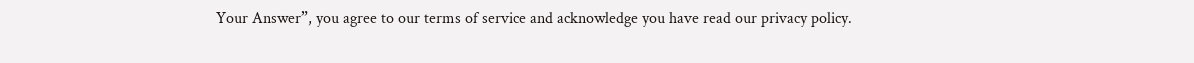Your Answer”, you agree to our terms of service and acknowledge you have read our privacy policy.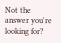Not the answer you're looking for?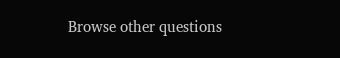Browse other questions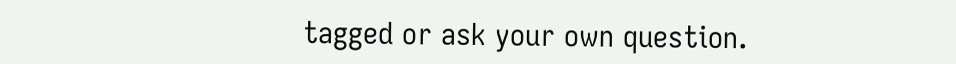tagged or ask your own question.